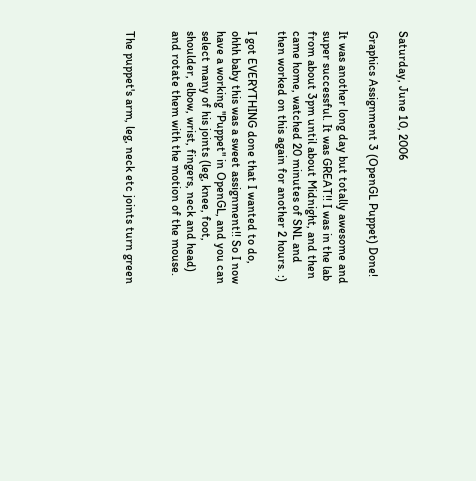Saturday, June 10, 2006

Graphics Assignment 3 (OpenGL Puppet) Done!

It was another long day but totally awesome and super successful. It was GREAT!! I was in the lab from about 3pm until about Midnight, and then came home, watched 20 minutes of SNL and then worked on this again for another 2 hours. :)

I got EVERYTHING done that I wanted to do, ohhh baby this was a sweet assignment!! So I now have a working "Puppet" in OpenGL, and you can select many of his joints (leg, knee, foot, shoulder, elbow, wrist, fingers, neck and head) and rotate them with the motion of the mouse.


The puppet's arm, leg, neck etc joints turn green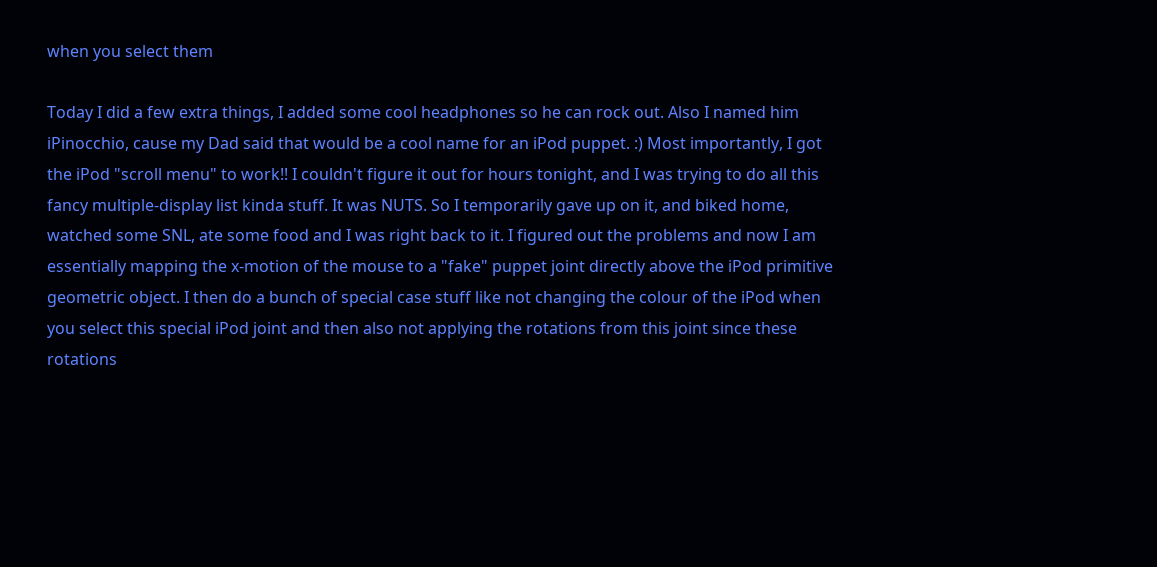when you select them

Today I did a few extra things, I added some cool headphones so he can rock out. Also I named him iPinocchio, cause my Dad said that would be a cool name for an iPod puppet. :) Most importantly, I got the iPod "scroll menu" to work!! I couldn't figure it out for hours tonight, and I was trying to do all this fancy multiple-display list kinda stuff. It was NUTS. So I temporarily gave up on it, and biked home, watched some SNL, ate some food and I was right back to it. I figured out the problems and now I am essentially mapping the x-motion of the mouse to a "fake" puppet joint directly above the iPod primitive geometric object. I then do a bunch of special case stuff like not changing the colour of the iPod when you select this special iPod joint and then also not applying the rotations from this joint since these rotations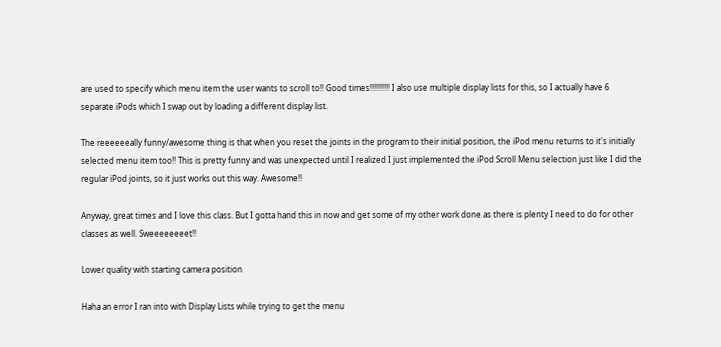are used to specify which menu item the user wants to scroll to!! Good times!!!!!!!!!! I also use multiple display lists for this, so I actually have 6 separate iPods which I swap out by loading a different display list.

The reeeeeeally funny/awesome thing is that when you reset the joints in the program to their initial position, the iPod menu returns to it's initially selected menu item too!! This is pretty funny and was unexpected until I realized I just implemented the iPod Scroll Menu selection just like I did the regular iPod joints, so it just works out this way. Awesome!!

Anyway, great times and I love this class. But I gotta hand this in now and get some of my other work done as there is plenty I need to do for other classes as well. Sweeeeeeeet!!

Lower quality with starting camera position

Haha an error I ran into with Display Lists while trying to get the menu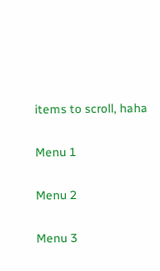items to scroll, haha

Menu 1

Menu 2

Menu 3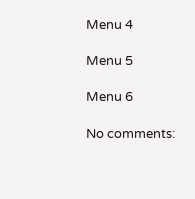Menu 4

Menu 5

Menu 6

No comments: